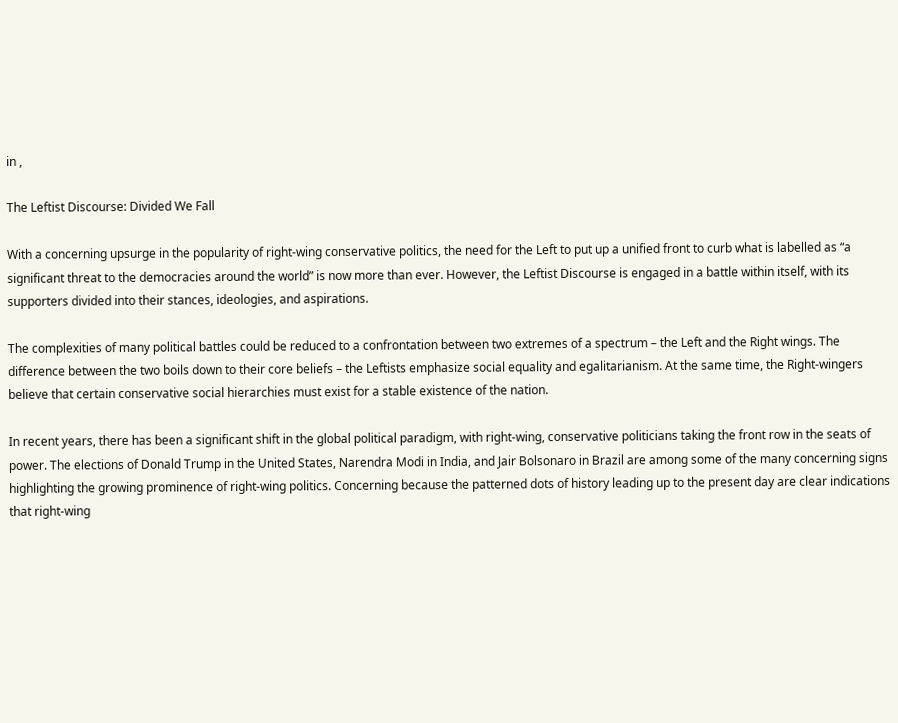in ,

The Leftist Discourse: Divided We Fall

With a concerning upsurge in the popularity of right-wing conservative politics, the need for the Left to put up a unified front to curb what is labelled as “a significant threat to the democracies around the world” is now more than ever. However, the Leftist Discourse is engaged in a battle within itself, with its supporters divided into their stances, ideologies, and aspirations.

The complexities of many political battles could be reduced to a confrontation between two extremes of a spectrum – the Left and the Right wings. The difference between the two boils down to their core beliefs – the Leftists emphasize social equality and egalitarianism. At the same time, the Right-wingers believe that certain conservative social hierarchies must exist for a stable existence of the nation.

In recent years, there has been a significant shift in the global political paradigm, with right-wing, conservative politicians taking the front row in the seats of power. The elections of Donald Trump in the United States, Narendra Modi in India, and Jair Bolsonaro in Brazil are among some of the many concerning signs highlighting the growing prominence of right-wing politics. Concerning because the patterned dots of history leading up to the present day are clear indications that right-wing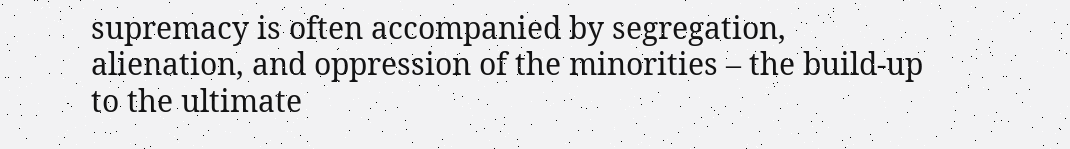supremacy is often accompanied by segregation, alienation, and oppression of the minorities – the build-up to the ultimate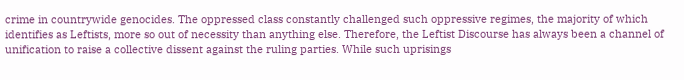crime in countrywide genocides. The oppressed class constantly challenged such oppressive regimes, the majority of which identifies as Leftists, more so out of necessity than anything else. Therefore, the Leftist Discourse has always been a channel of unification to raise a collective dissent against the ruling parties. While such uprisings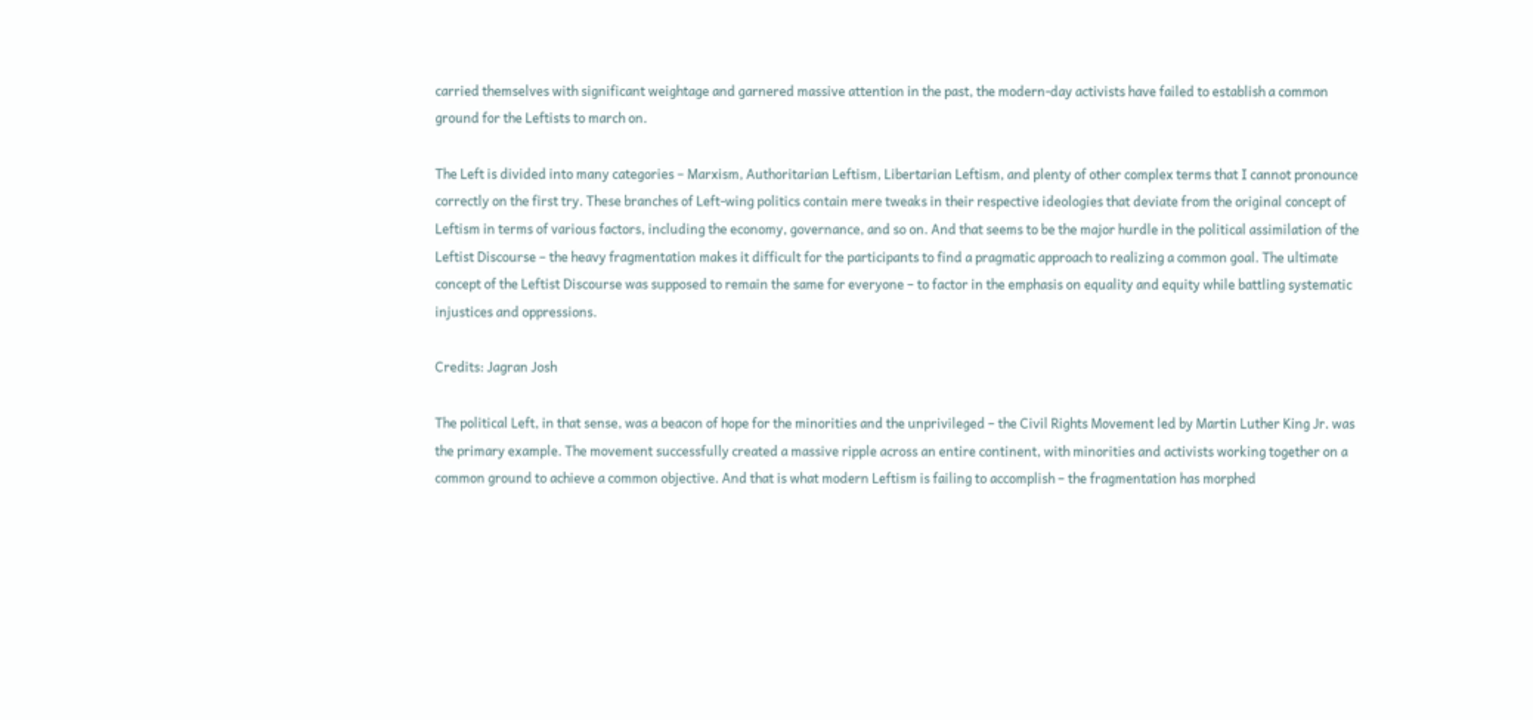carried themselves with significant weightage and garnered massive attention in the past, the modern-day activists have failed to establish a common ground for the Leftists to march on.

The Left is divided into many categories – Marxism, Authoritarian Leftism, Libertarian Leftism, and plenty of other complex terms that I cannot pronounce correctly on the first try. These branches of Left-wing politics contain mere tweaks in their respective ideologies that deviate from the original concept of Leftism in terms of various factors, including the economy, governance, and so on. And that seems to be the major hurdle in the political assimilation of the Leftist Discourse – the heavy fragmentation makes it difficult for the participants to find a pragmatic approach to realizing a common goal. The ultimate concept of the Leftist Discourse was supposed to remain the same for everyone – to factor in the emphasis on equality and equity while battling systematic injustices and oppressions.

Credits: Jagran Josh

The political Left, in that sense, was a beacon of hope for the minorities and the unprivileged – the Civil Rights Movement led by Martin Luther King Jr. was the primary example. The movement successfully created a massive ripple across an entire continent, with minorities and activists working together on a common ground to achieve a common objective. And that is what modern Leftism is failing to accomplish – the fragmentation has morphed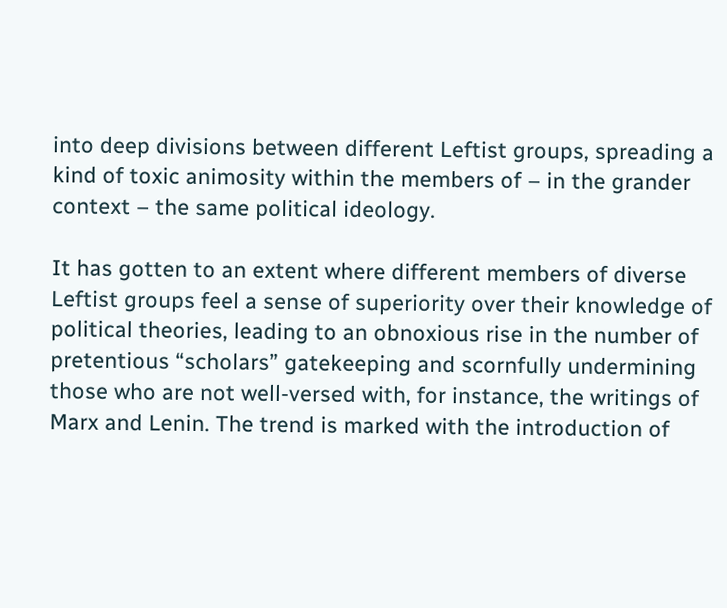into deep divisions between different Leftist groups, spreading a kind of toxic animosity within the members of – in the grander context – the same political ideology.

It has gotten to an extent where different members of diverse Leftist groups feel a sense of superiority over their knowledge of political theories, leading to an obnoxious rise in the number of pretentious “scholars” gatekeeping and scornfully undermining those who are not well-versed with, for instance, the writings of Marx and Lenin. The trend is marked with the introduction of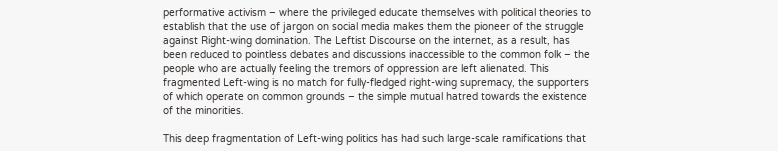performative activism – where the privileged educate themselves with political theories to establish that the use of jargon on social media makes them the pioneer of the struggle against Right-wing domination. The Leftist Discourse on the internet, as a result, has been reduced to pointless debates and discussions inaccessible to the common folk – the people who are actually feeling the tremors of oppression are left alienated. This fragmented Left-wing is no match for fully-fledged right-wing supremacy, the supporters of which operate on common grounds – the simple mutual hatred towards the existence of the minorities.

This deep fragmentation of Left-wing politics has had such large-scale ramifications that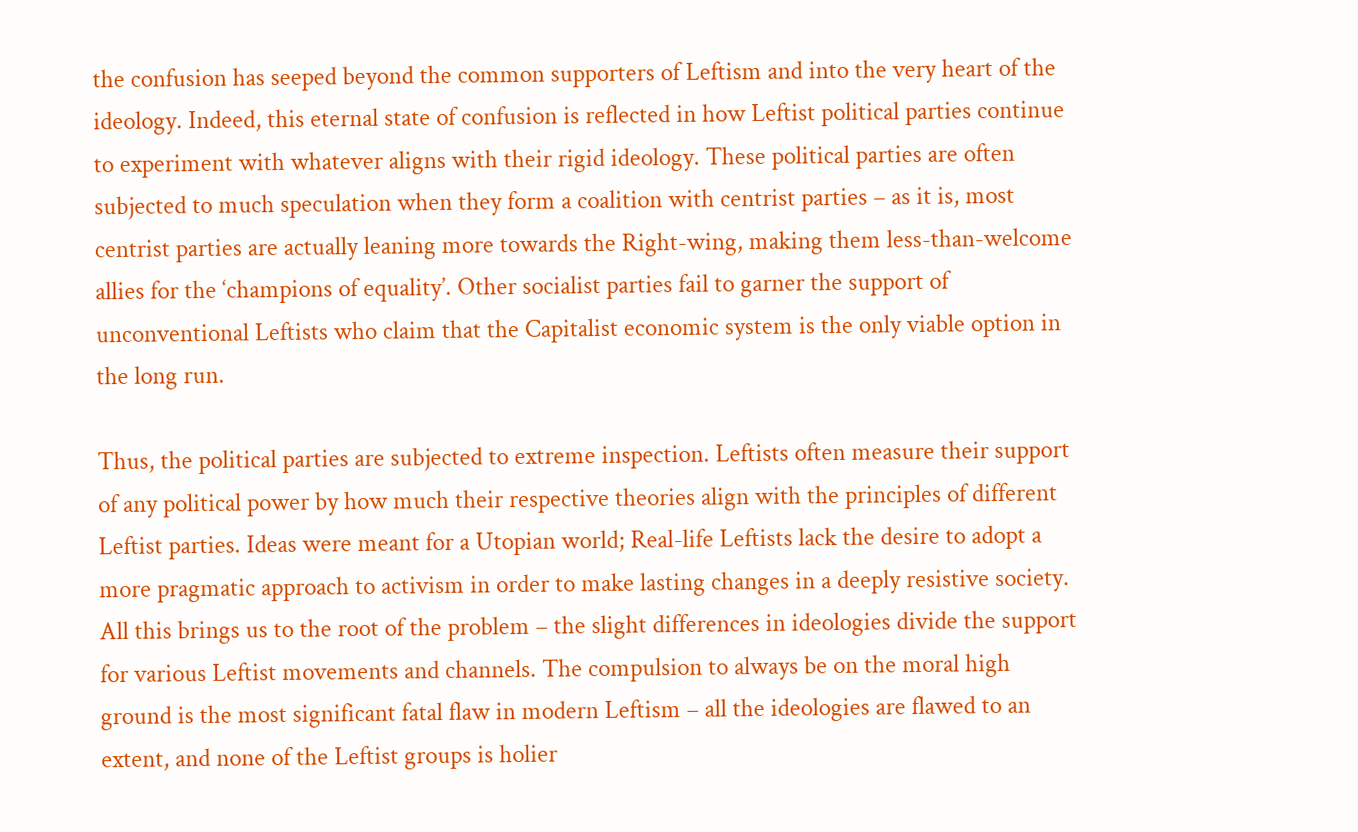the confusion has seeped beyond the common supporters of Leftism and into the very heart of the ideology. Indeed, this eternal state of confusion is reflected in how Leftist political parties continue to experiment with whatever aligns with their rigid ideology. These political parties are often subjected to much speculation when they form a coalition with centrist parties – as it is, most centrist parties are actually leaning more towards the Right-wing, making them less-than-welcome allies for the ‘champions of equality’. Other socialist parties fail to garner the support of unconventional Leftists who claim that the Capitalist economic system is the only viable option in the long run.

Thus, the political parties are subjected to extreme inspection. Leftists often measure their support of any political power by how much their respective theories align with the principles of different Leftist parties. Ideas were meant for a Utopian world; Real-life Leftists lack the desire to adopt a more pragmatic approach to activism in order to make lasting changes in a deeply resistive society. All this brings us to the root of the problem – the slight differences in ideologies divide the support for various Leftist movements and channels. The compulsion to always be on the moral high ground is the most significant fatal flaw in modern Leftism – all the ideologies are flawed to an extent, and none of the Leftist groups is holier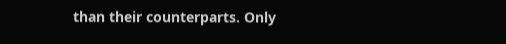than their counterparts. Only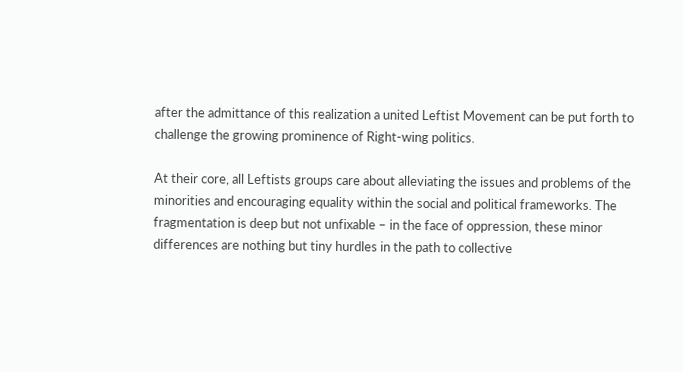after the admittance of this realization a united Leftist Movement can be put forth to challenge the growing prominence of Right-wing politics.

At their core, all Leftists groups care about alleviating the issues and problems of the minorities and encouraging equality within the social and political frameworks. The fragmentation is deep but not unfixable – in the face of oppression, these minor differences are nothing but tiny hurdles in the path to collective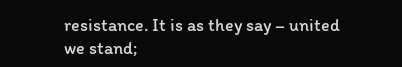resistance. It is as they say – united we stand;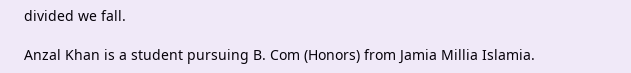divided we fall.

Anzal Khan is a student pursuing B. Com (Honors) from Jamia Millia Islamia.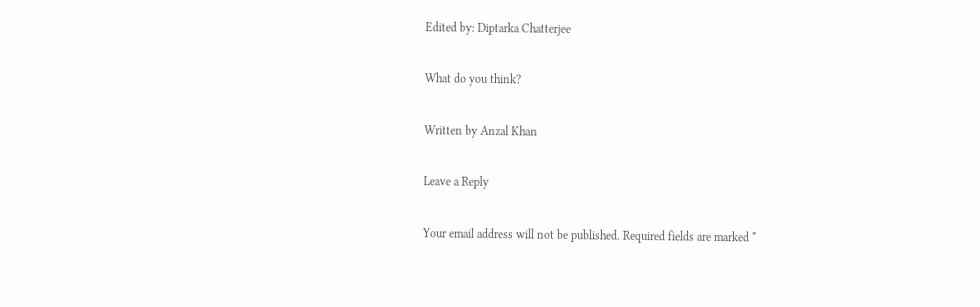Edited by: Diptarka Chatterjee

What do you think?

Written by Anzal Khan

Leave a Reply

Your email address will not be published. Required fields are marked *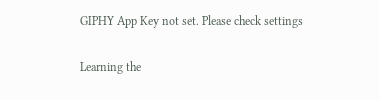GIPHY App Key not set. Please check settings

Learning the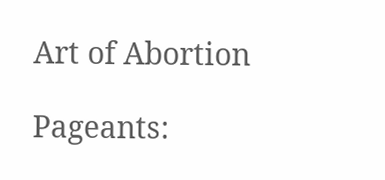Art of Abortion

Pageants: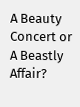A Beauty Concert or A Beastly Affair?